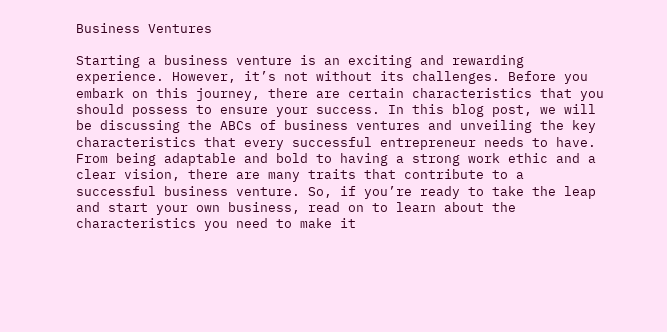Business Ventures

Starting a business venture is an exciting and rewarding experience. However, it’s not without its challenges. Before you embark on this journey, there are certain characteristics that you should possess to ensure your success. In this blog post, we will be discussing the ABCs of business ventures and unveiling the key characteristics that every successful entrepreneur needs to have. From being adaptable and bold to having a strong work ethic and a clear vision, there are many traits that contribute to a successful business venture. So, if you’re ready to take the leap and start your own business, read on to learn about the characteristics you need to make it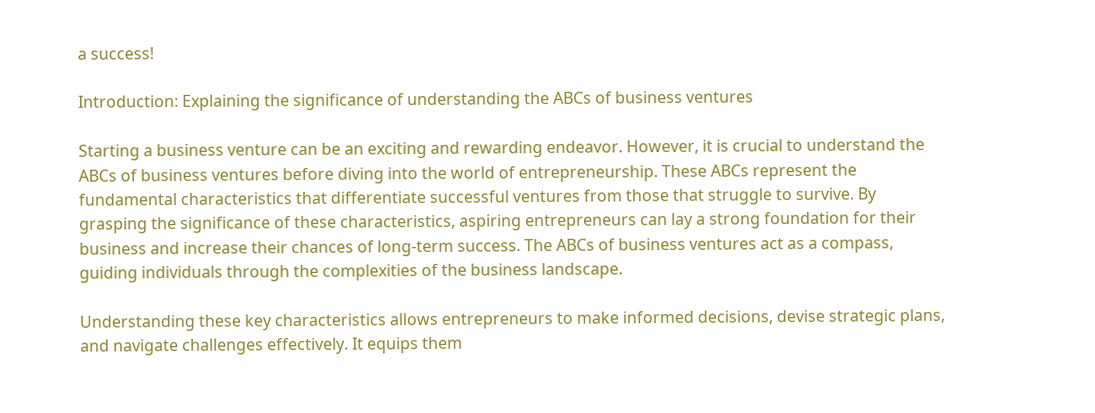a success!

Introduction: Explaining the significance of understanding the ABCs of business ventures

Starting a business venture can be an exciting and rewarding endeavor. However, it is crucial to understand the ABCs of business ventures before diving into the world of entrepreneurship. These ABCs represent the fundamental characteristics that differentiate successful ventures from those that struggle to survive. By grasping the significance of these characteristics, aspiring entrepreneurs can lay a strong foundation for their business and increase their chances of long-term success. The ABCs of business ventures act as a compass, guiding individuals through the complexities of the business landscape.

Understanding these key characteristics allows entrepreneurs to make informed decisions, devise strategic plans, and navigate challenges effectively. It equips them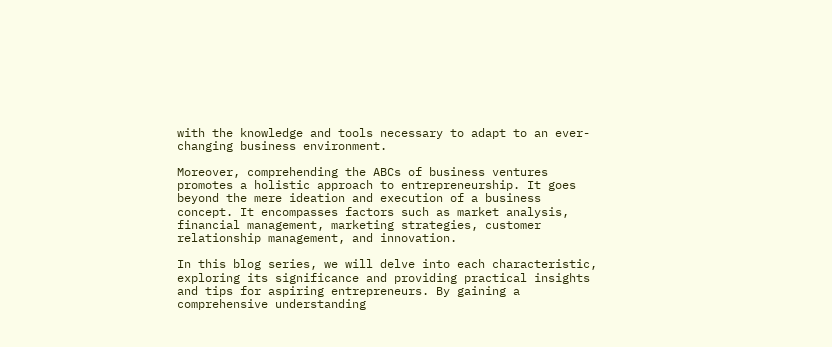with the knowledge and tools necessary to adapt to an ever-changing business environment.

Moreover, comprehending the ABCs of business ventures promotes a holistic approach to entrepreneurship. It goes beyond the mere ideation and execution of a business concept. It encompasses factors such as market analysis, financial management, marketing strategies, customer relationship management, and innovation.

In this blog series, we will delve into each characteristic, exploring its significance and providing practical insights and tips for aspiring entrepreneurs. By gaining a comprehensive understanding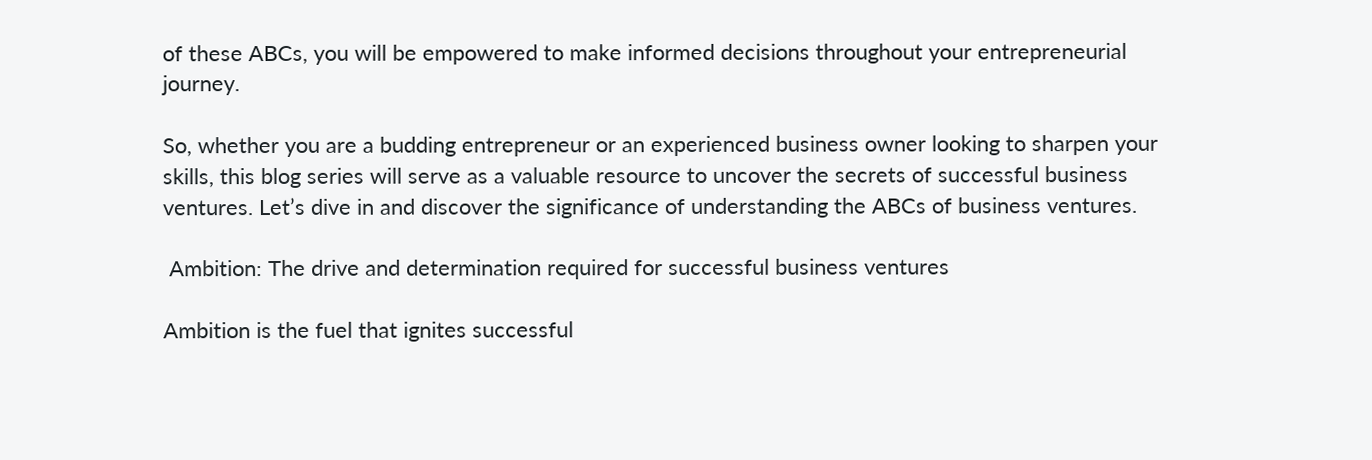of these ABCs, you will be empowered to make informed decisions throughout your entrepreneurial journey.

So, whether you are a budding entrepreneur or an experienced business owner looking to sharpen your skills, this blog series will serve as a valuable resource to uncover the secrets of successful business ventures. Let’s dive in and discover the significance of understanding the ABCs of business ventures.

 Ambition: The drive and determination required for successful business ventures

Ambition is the fuel that ignites successful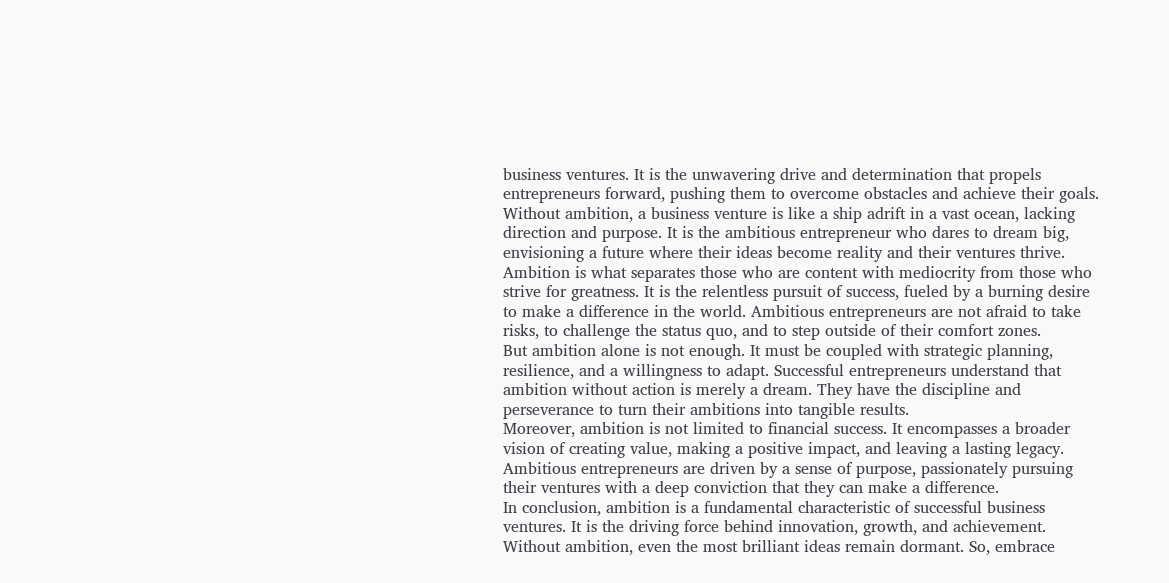business ventures. It is the unwavering drive and determination that propels entrepreneurs forward, pushing them to overcome obstacles and achieve their goals.
Without ambition, a business venture is like a ship adrift in a vast ocean, lacking direction and purpose. It is the ambitious entrepreneur who dares to dream big, envisioning a future where their ideas become reality and their ventures thrive.
Ambition is what separates those who are content with mediocrity from those who strive for greatness. It is the relentless pursuit of success, fueled by a burning desire to make a difference in the world. Ambitious entrepreneurs are not afraid to take risks, to challenge the status quo, and to step outside of their comfort zones.
But ambition alone is not enough. It must be coupled with strategic planning, resilience, and a willingness to adapt. Successful entrepreneurs understand that ambition without action is merely a dream. They have the discipline and perseverance to turn their ambitions into tangible results.
Moreover, ambition is not limited to financial success. It encompasses a broader vision of creating value, making a positive impact, and leaving a lasting legacy. Ambitious entrepreneurs are driven by a sense of purpose, passionately pursuing their ventures with a deep conviction that they can make a difference.
In conclusion, ambition is a fundamental characteristic of successful business ventures. It is the driving force behind innovation, growth, and achievement. Without ambition, even the most brilliant ideas remain dormant. So, embrace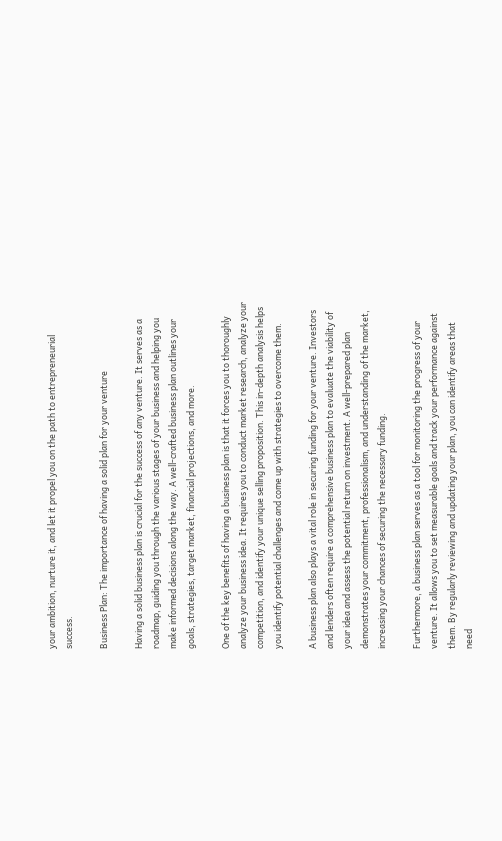your ambition, nurture it, and let it propel you on the path to entrepreneurial success.

Business Plan: The importance of having a solid plan for your venture

Having a solid business plan is crucial for the success of any venture. It serves as a roadmap, guiding you through the various stages of your business and helping you make informed decisions along the way. A well-crafted business plan outlines your goals, strategies, target market, financial projections, and more.

One of the key benefits of having a business plan is that it forces you to thoroughly analyze your business idea. It requires you to conduct market research, analyze your competition, and identify your unique selling proposition. This in-depth analysis helps you identify potential challenges and come up with strategies to overcome them.

A business plan also plays a vital role in securing funding for your venture. Investors and lenders often require a comprehensive business plan to evaluate the viability of your idea and assess the potential return on investment. A well-prepared plan demonstrates your commitment, professionalism, and understanding of the market, increasing your chances of securing the necessary funding.

Furthermore, a business plan serves as a tool for monitoring the progress of your venture. It allows you to set measurable goals and track your performance against them. By regularly reviewing and updating your plan, you can identify areas that need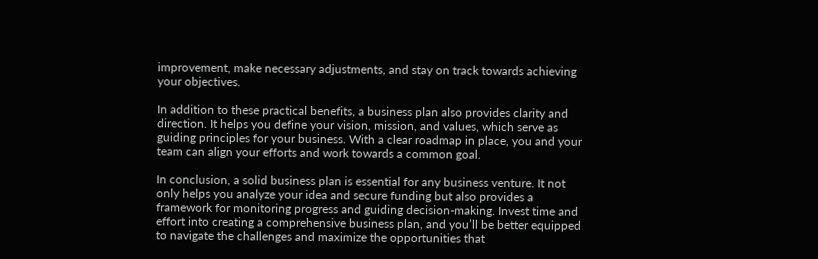improvement, make necessary adjustments, and stay on track towards achieving your objectives.

In addition to these practical benefits, a business plan also provides clarity and direction. It helps you define your vision, mission, and values, which serve as guiding principles for your business. With a clear roadmap in place, you and your team can align your efforts and work towards a common goal.

In conclusion, a solid business plan is essential for any business venture. It not only helps you analyze your idea and secure funding but also provides a framework for monitoring progress and guiding decision-making. Invest time and effort into creating a comprehensive business plan, and you’ll be better equipped to navigate the challenges and maximize the opportunities that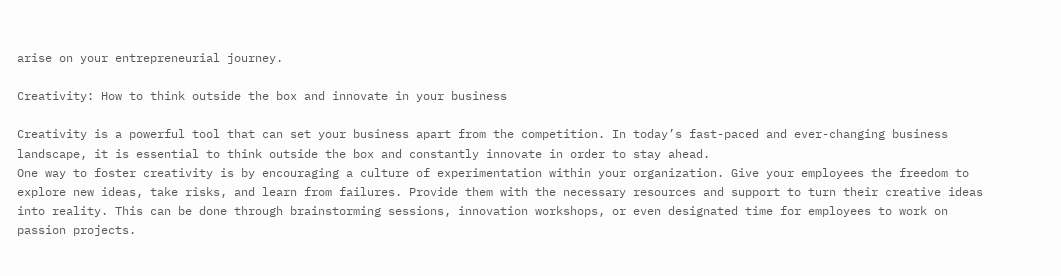arise on your entrepreneurial journey.

Creativity: How to think outside the box and innovate in your business

Creativity is a powerful tool that can set your business apart from the competition. In today’s fast-paced and ever-changing business landscape, it is essential to think outside the box and constantly innovate in order to stay ahead.
One way to foster creativity is by encouraging a culture of experimentation within your organization. Give your employees the freedom to explore new ideas, take risks, and learn from failures. Provide them with the necessary resources and support to turn their creative ideas into reality. This can be done through brainstorming sessions, innovation workshops, or even designated time for employees to work on passion projects.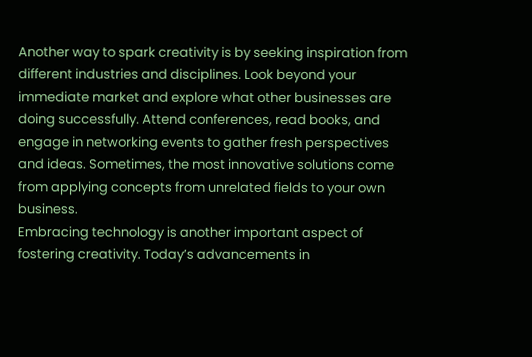Another way to spark creativity is by seeking inspiration from different industries and disciplines. Look beyond your immediate market and explore what other businesses are doing successfully. Attend conferences, read books, and engage in networking events to gather fresh perspectives and ideas. Sometimes, the most innovative solutions come from applying concepts from unrelated fields to your own business.
Embracing technology is another important aspect of fostering creativity. Today’s advancements in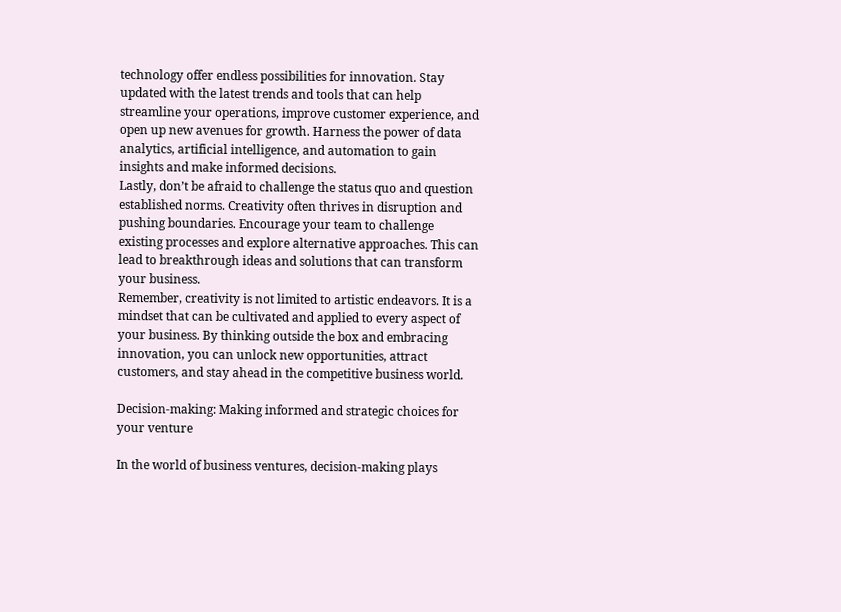technology offer endless possibilities for innovation. Stay updated with the latest trends and tools that can help streamline your operations, improve customer experience, and open up new avenues for growth. Harness the power of data analytics, artificial intelligence, and automation to gain insights and make informed decisions.
Lastly, don’t be afraid to challenge the status quo and question established norms. Creativity often thrives in disruption and pushing boundaries. Encourage your team to challenge existing processes and explore alternative approaches. This can lead to breakthrough ideas and solutions that can transform your business.
Remember, creativity is not limited to artistic endeavors. It is a mindset that can be cultivated and applied to every aspect of your business. By thinking outside the box and embracing innovation, you can unlock new opportunities, attract customers, and stay ahead in the competitive business world.

Decision-making: Making informed and strategic choices for your venture

In the world of business ventures, decision-making plays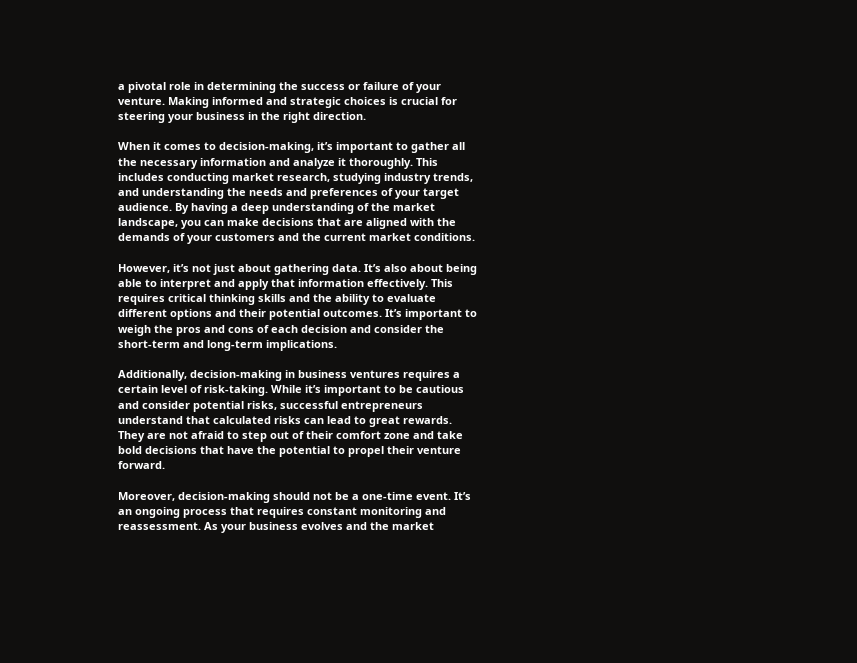a pivotal role in determining the success or failure of your venture. Making informed and strategic choices is crucial for steering your business in the right direction.

When it comes to decision-making, it’s important to gather all the necessary information and analyze it thoroughly. This includes conducting market research, studying industry trends, and understanding the needs and preferences of your target audience. By having a deep understanding of the market landscape, you can make decisions that are aligned with the demands of your customers and the current market conditions.

However, it’s not just about gathering data. It’s also about being able to interpret and apply that information effectively. This requires critical thinking skills and the ability to evaluate different options and their potential outcomes. It’s important to weigh the pros and cons of each decision and consider the short-term and long-term implications.

Additionally, decision-making in business ventures requires a certain level of risk-taking. While it’s important to be cautious and consider potential risks, successful entrepreneurs understand that calculated risks can lead to great rewards. They are not afraid to step out of their comfort zone and take bold decisions that have the potential to propel their venture forward.

Moreover, decision-making should not be a one-time event. It’s an ongoing process that requires constant monitoring and reassessment. As your business evolves and the market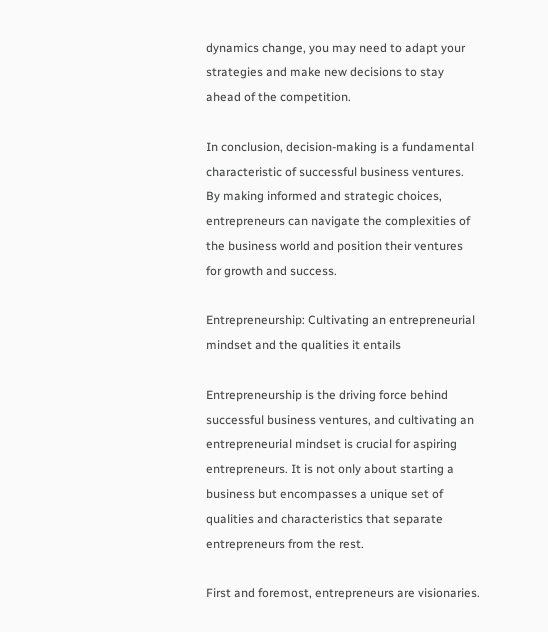dynamics change, you may need to adapt your strategies and make new decisions to stay ahead of the competition.

In conclusion, decision-making is a fundamental characteristic of successful business ventures. By making informed and strategic choices, entrepreneurs can navigate the complexities of the business world and position their ventures for growth and success.

Entrepreneurship: Cultivating an entrepreneurial mindset and the qualities it entails

Entrepreneurship is the driving force behind successful business ventures, and cultivating an entrepreneurial mindset is crucial for aspiring entrepreneurs. It is not only about starting a business but encompasses a unique set of qualities and characteristics that separate entrepreneurs from the rest.

First and foremost, entrepreneurs are visionaries.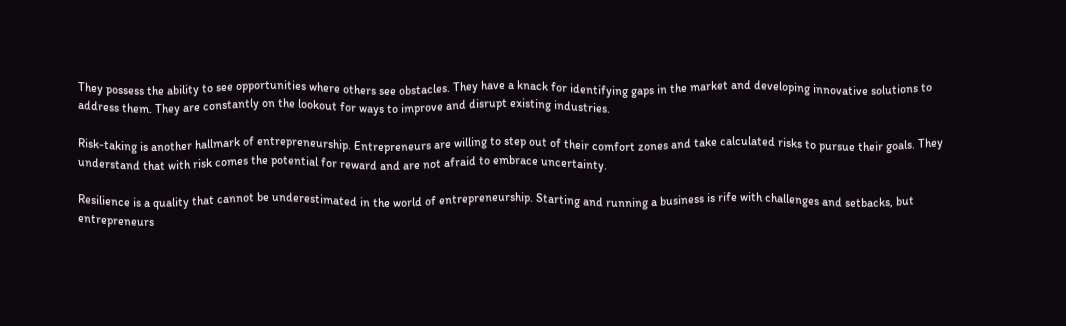They possess the ability to see opportunities where others see obstacles. They have a knack for identifying gaps in the market and developing innovative solutions to address them. They are constantly on the lookout for ways to improve and disrupt existing industries.

Risk-taking is another hallmark of entrepreneurship. Entrepreneurs are willing to step out of their comfort zones and take calculated risks to pursue their goals. They understand that with risk comes the potential for reward and are not afraid to embrace uncertainty.

Resilience is a quality that cannot be underestimated in the world of entrepreneurship. Starting and running a business is rife with challenges and setbacks, but entrepreneurs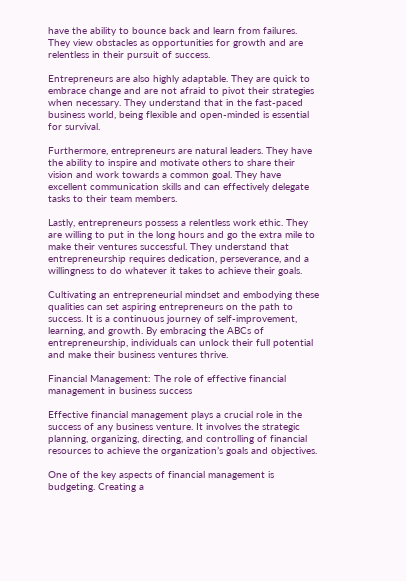have the ability to bounce back and learn from failures. They view obstacles as opportunities for growth and are relentless in their pursuit of success.

Entrepreneurs are also highly adaptable. They are quick to embrace change and are not afraid to pivot their strategies when necessary. They understand that in the fast-paced business world, being flexible and open-minded is essential for survival.

Furthermore, entrepreneurs are natural leaders. They have the ability to inspire and motivate others to share their vision and work towards a common goal. They have excellent communication skills and can effectively delegate tasks to their team members.

Lastly, entrepreneurs possess a relentless work ethic. They are willing to put in the long hours and go the extra mile to make their ventures successful. They understand that entrepreneurship requires dedication, perseverance, and a willingness to do whatever it takes to achieve their goals.

Cultivating an entrepreneurial mindset and embodying these qualities can set aspiring entrepreneurs on the path to success. It is a continuous journey of self-improvement, learning, and growth. By embracing the ABCs of entrepreneurship, individuals can unlock their full potential and make their business ventures thrive.

Financial Management: The role of effective financial management in business success

Effective financial management plays a crucial role in the success of any business venture. It involves the strategic planning, organizing, directing, and controlling of financial resources to achieve the organization’s goals and objectives.

One of the key aspects of financial management is budgeting. Creating a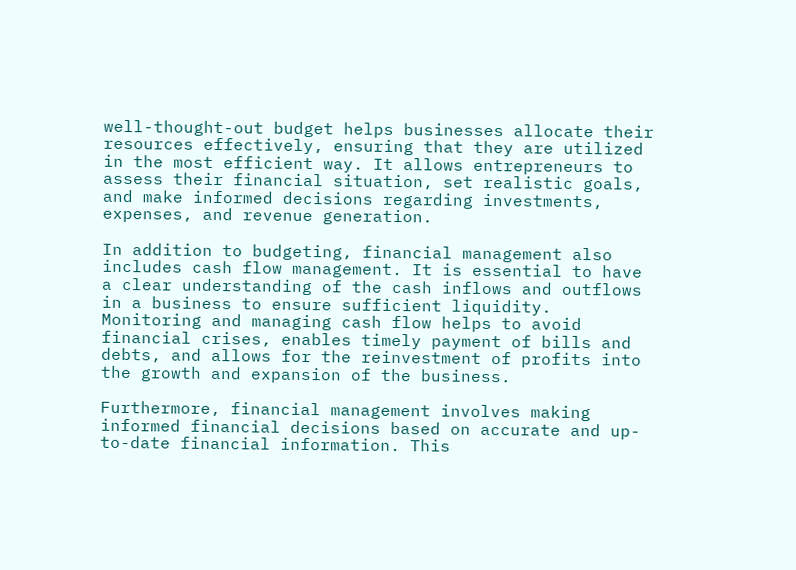well-thought-out budget helps businesses allocate their resources effectively, ensuring that they are utilized in the most efficient way. It allows entrepreneurs to assess their financial situation, set realistic goals, and make informed decisions regarding investments, expenses, and revenue generation.

In addition to budgeting, financial management also includes cash flow management. It is essential to have a clear understanding of the cash inflows and outflows in a business to ensure sufficient liquidity. Monitoring and managing cash flow helps to avoid financial crises, enables timely payment of bills and debts, and allows for the reinvestment of profits into the growth and expansion of the business.

Furthermore, financial management involves making informed financial decisions based on accurate and up-to-date financial information. This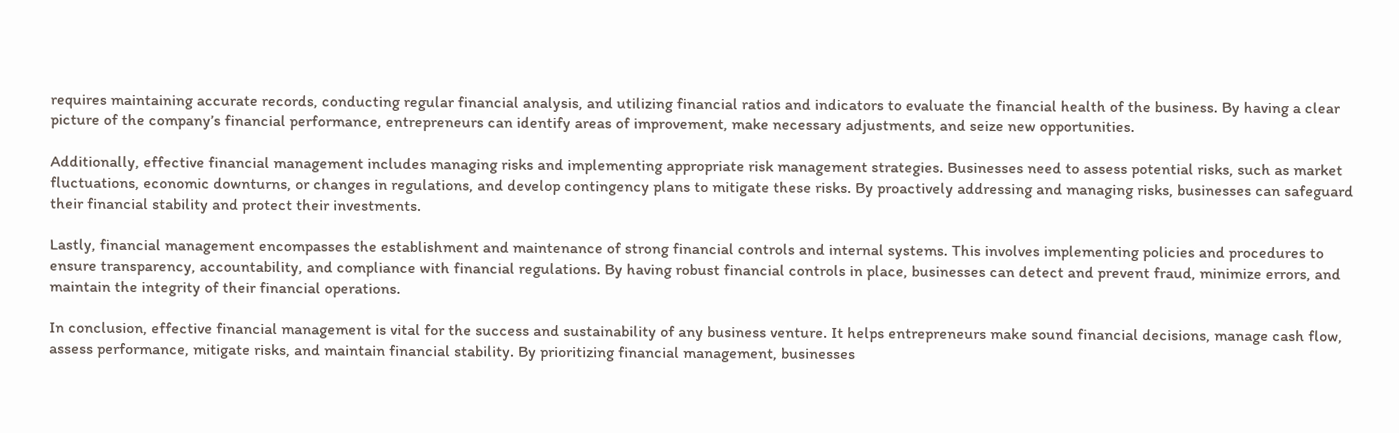requires maintaining accurate records, conducting regular financial analysis, and utilizing financial ratios and indicators to evaluate the financial health of the business. By having a clear picture of the company’s financial performance, entrepreneurs can identify areas of improvement, make necessary adjustments, and seize new opportunities.

Additionally, effective financial management includes managing risks and implementing appropriate risk management strategies. Businesses need to assess potential risks, such as market fluctuations, economic downturns, or changes in regulations, and develop contingency plans to mitigate these risks. By proactively addressing and managing risks, businesses can safeguard their financial stability and protect their investments.

Lastly, financial management encompasses the establishment and maintenance of strong financial controls and internal systems. This involves implementing policies and procedures to ensure transparency, accountability, and compliance with financial regulations. By having robust financial controls in place, businesses can detect and prevent fraud, minimize errors, and maintain the integrity of their financial operations.

In conclusion, effective financial management is vital for the success and sustainability of any business venture. It helps entrepreneurs make sound financial decisions, manage cash flow, assess performance, mitigate risks, and maintain financial stability. By prioritizing financial management, businesses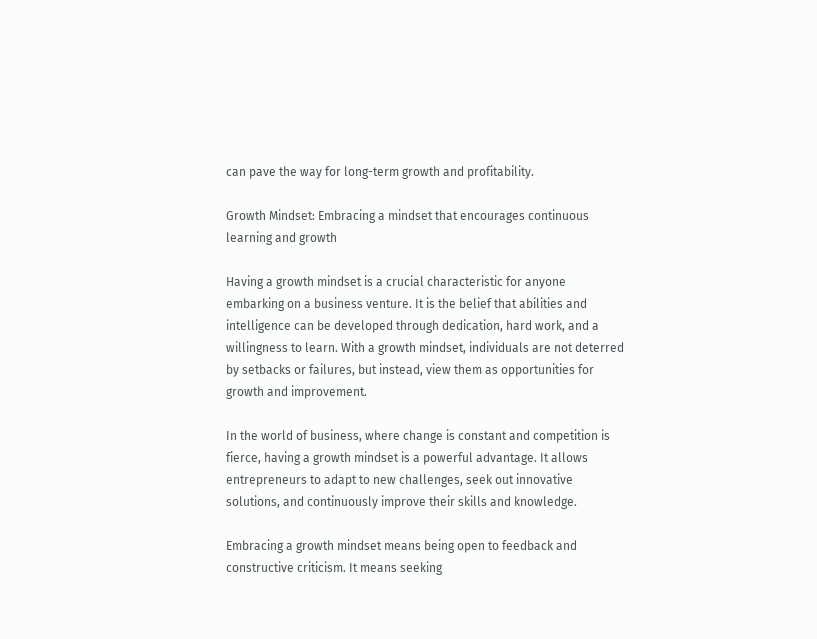can pave the way for long-term growth and profitability.

Growth Mindset: Embracing a mindset that encourages continuous learning and growth

Having a growth mindset is a crucial characteristic for anyone embarking on a business venture. It is the belief that abilities and intelligence can be developed through dedication, hard work, and a willingness to learn. With a growth mindset, individuals are not deterred by setbacks or failures, but instead, view them as opportunities for growth and improvement.

In the world of business, where change is constant and competition is fierce, having a growth mindset is a powerful advantage. It allows entrepreneurs to adapt to new challenges, seek out innovative solutions, and continuously improve their skills and knowledge.

Embracing a growth mindset means being open to feedback and constructive criticism. It means seeking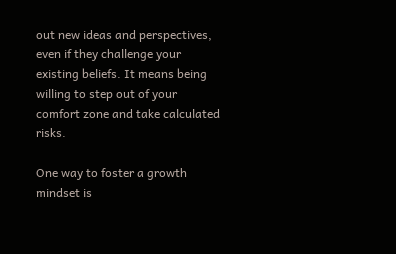out new ideas and perspectives, even if they challenge your existing beliefs. It means being willing to step out of your comfort zone and take calculated risks.

One way to foster a growth mindset is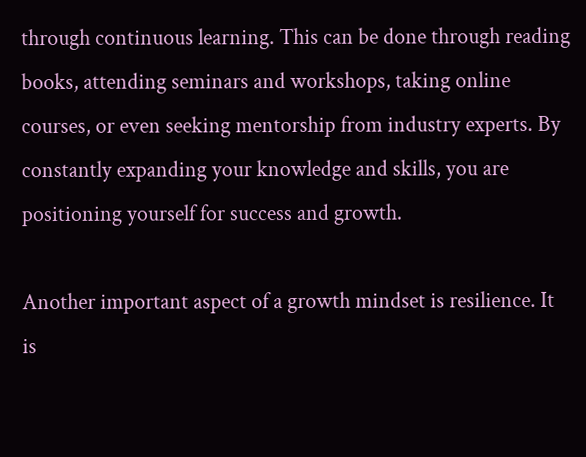through continuous learning. This can be done through reading books, attending seminars and workshops, taking online courses, or even seeking mentorship from industry experts. By constantly expanding your knowledge and skills, you are positioning yourself for success and growth.

Another important aspect of a growth mindset is resilience. It is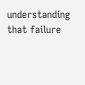understanding that failure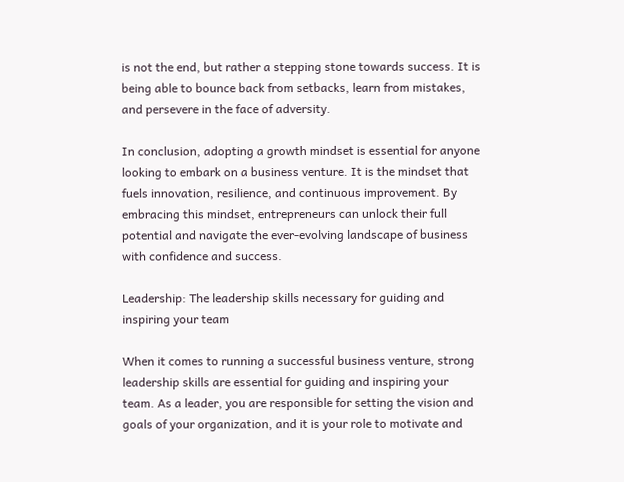is not the end, but rather a stepping stone towards success. It is being able to bounce back from setbacks, learn from mistakes, and persevere in the face of adversity.

In conclusion, adopting a growth mindset is essential for anyone looking to embark on a business venture. It is the mindset that fuels innovation, resilience, and continuous improvement. By embracing this mindset, entrepreneurs can unlock their full potential and navigate the ever-evolving landscape of business with confidence and success.

Leadership: The leadership skills necessary for guiding and inspiring your team

When it comes to running a successful business venture, strong leadership skills are essential for guiding and inspiring your team. As a leader, you are responsible for setting the vision and goals of your organization, and it is your role to motivate and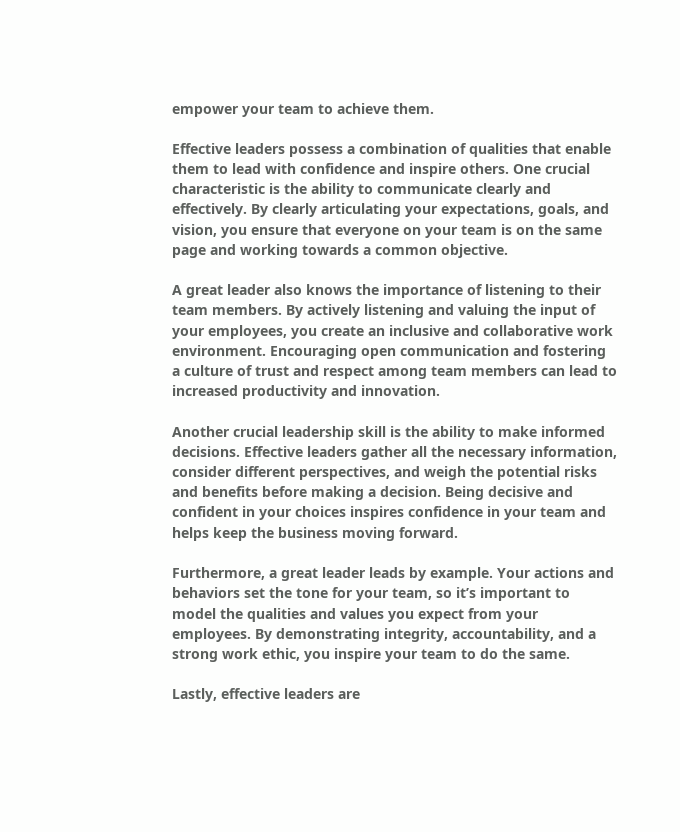empower your team to achieve them.

Effective leaders possess a combination of qualities that enable them to lead with confidence and inspire others. One crucial characteristic is the ability to communicate clearly and effectively. By clearly articulating your expectations, goals, and vision, you ensure that everyone on your team is on the same page and working towards a common objective.

A great leader also knows the importance of listening to their team members. By actively listening and valuing the input of your employees, you create an inclusive and collaborative work environment. Encouraging open communication and fostering a culture of trust and respect among team members can lead to increased productivity and innovation.

Another crucial leadership skill is the ability to make informed decisions. Effective leaders gather all the necessary information, consider different perspectives, and weigh the potential risks and benefits before making a decision. Being decisive and confident in your choices inspires confidence in your team and helps keep the business moving forward.

Furthermore, a great leader leads by example. Your actions and behaviors set the tone for your team, so it’s important to model the qualities and values you expect from your employees. By demonstrating integrity, accountability, and a strong work ethic, you inspire your team to do the same.

Lastly, effective leaders are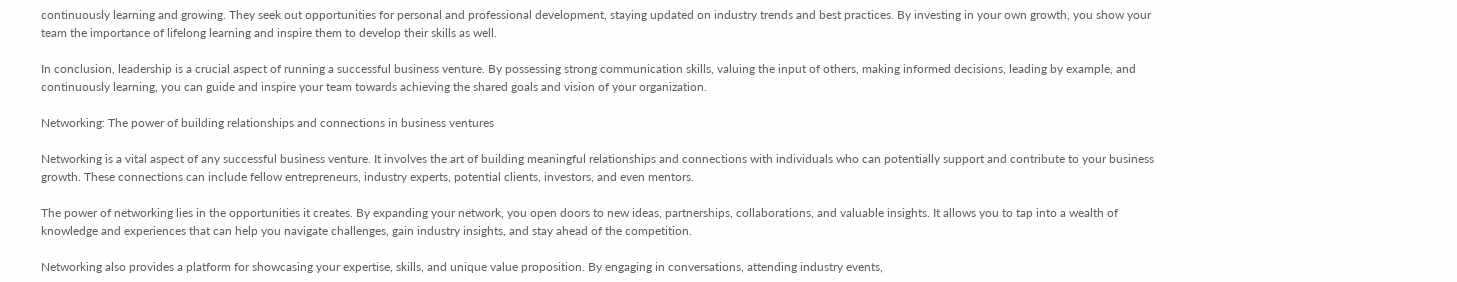continuously learning and growing. They seek out opportunities for personal and professional development, staying updated on industry trends and best practices. By investing in your own growth, you show your team the importance of lifelong learning and inspire them to develop their skills as well.

In conclusion, leadership is a crucial aspect of running a successful business venture. By possessing strong communication skills, valuing the input of others, making informed decisions, leading by example, and continuously learning, you can guide and inspire your team towards achieving the shared goals and vision of your organization.

Networking: The power of building relationships and connections in business ventures

Networking is a vital aspect of any successful business venture. It involves the art of building meaningful relationships and connections with individuals who can potentially support and contribute to your business growth. These connections can include fellow entrepreneurs, industry experts, potential clients, investors, and even mentors.

The power of networking lies in the opportunities it creates. By expanding your network, you open doors to new ideas, partnerships, collaborations, and valuable insights. It allows you to tap into a wealth of knowledge and experiences that can help you navigate challenges, gain industry insights, and stay ahead of the competition.

Networking also provides a platform for showcasing your expertise, skills, and unique value proposition. By engaging in conversations, attending industry events,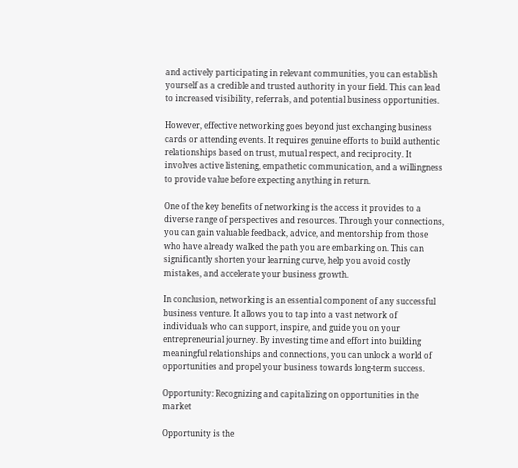and actively participating in relevant communities, you can establish yourself as a credible and trusted authority in your field. This can lead to increased visibility, referrals, and potential business opportunities.

However, effective networking goes beyond just exchanging business cards or attending events. It requires genuine efforts to build authentic relationships based on trust, mutual respect, and reciprocity. It involves active listening, empathetic communication, and a willingness to provide value before expecting anything in return.

One of the key benefits of networking is the access it provides to a diverse range of perspectives and resources. Through your connections, you can gain valuable feedback, advice, and mentorship from those who have already walked the path you are embarking on. This can significantly shorten your learning curve, help you avoid costly mistakes, and accelerate your business growth.

In conclusion, networking is an essential component of any successful business venture. It allows you to tap into a vast network of individuals who can support, inspire, and guide you on your entrepreneurial journey. By investing time and effort into building meaningful relationships and connections, you can unlock a world of opportunities and propel your business towards long-term success.

Opportunity: Recognizing and capitalizing on opportunities in the market

Opportunity is the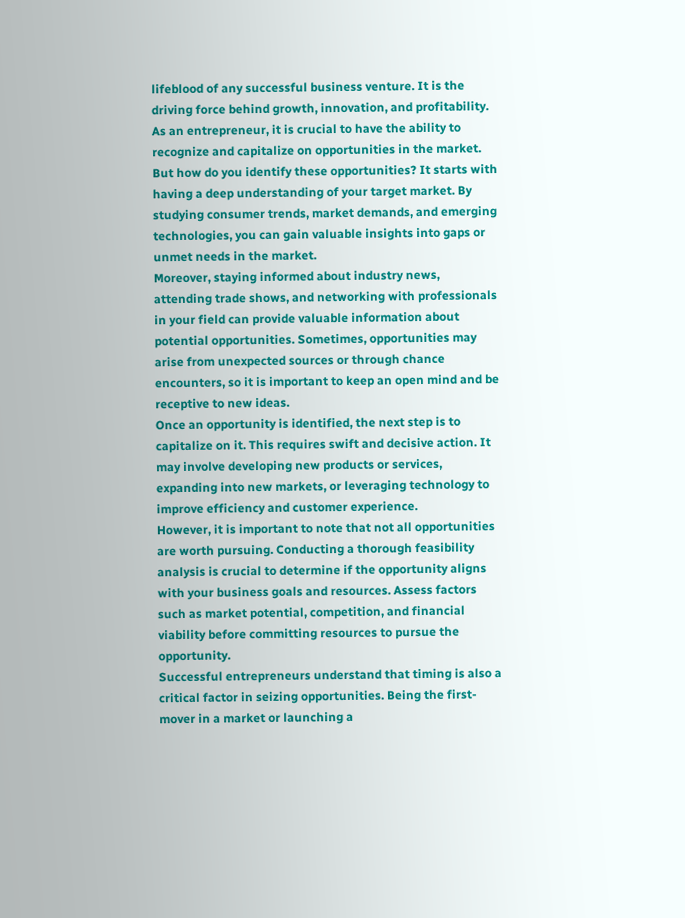lifeblood of any successful business venture. It is the driving force behind growth, innovation, and profitability. As an entrepreneur, it is crucial to have the ability to recognize and capitalize on opportunities in the market.
But how do you identify these opportunities? It starts with having a deep understanding of your target market. By studying consumer trends, market demands, and emerging technologies, you can gain valuable insights into gaps or unmet needs in the market.
Moreover, staying informed about industry news, attending trade shows, and networking with professionals in your field can provide valuable information about potential opportunities. Sometimes, opportunities may arise from unexpected sources or through chance encounters, so it is important to keep an open mind and be receptive to new ideas.
Once an opportunity is identified, the next step is to capitalize on it. This requires swift and decisive action. It may involve developing new products or services, expanding into new markets, or leveraging technology to improve efficiency and customer experience.
However, it is important to note that not all opportunities are worth pursuing. Conducting a thorough feasibility analysis is crucial to determine if the opportunity aligns with your business goals and resources. Assess factors such as market potential, competition, and financial viability before committing resources to pursue the opportunity.
Successful entrepreneurs understand that timing is also a critical factor in seizing opportunities. Being the first-mover in a market or launching a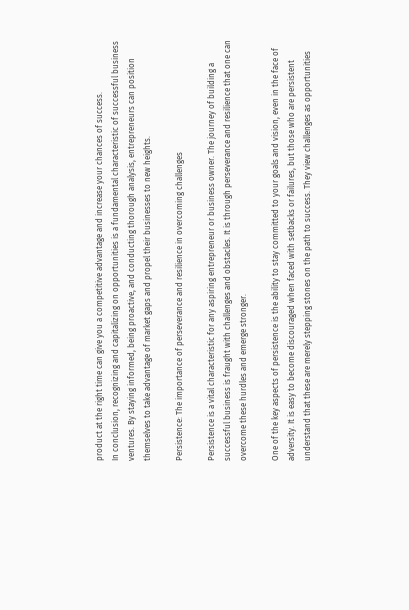product at the right time can give you a competitive advantage and increase your chances of success.
In conclusion, recognizing and capitalizing on opportunities is a fundamental characteristic of successful business ventures. By staying informed, being proactive, and conducting thorough analysis, entrepreneurs can position themselves to take advantage of market gaps and propel their businesses to new heights.

Persistence: The importance of perseverance and resilience in overcoming challenges

Persistence is a vital characteristic for any aspiring entrepreneur or business owner. The journey of building a successful business is fraught with challenges and obstacles. It is through perseverance and resilience that one can overcome these hurdles and emerge stronger.

One of the key aspects of persistence is the ability to stay committed to your goals and vision, even in the face of adversity. It is easy to become discouraged when faced with setbacks or failures, but those who are persistent understand that these are merely stepping stones on the path to success. They view challenges as opportunities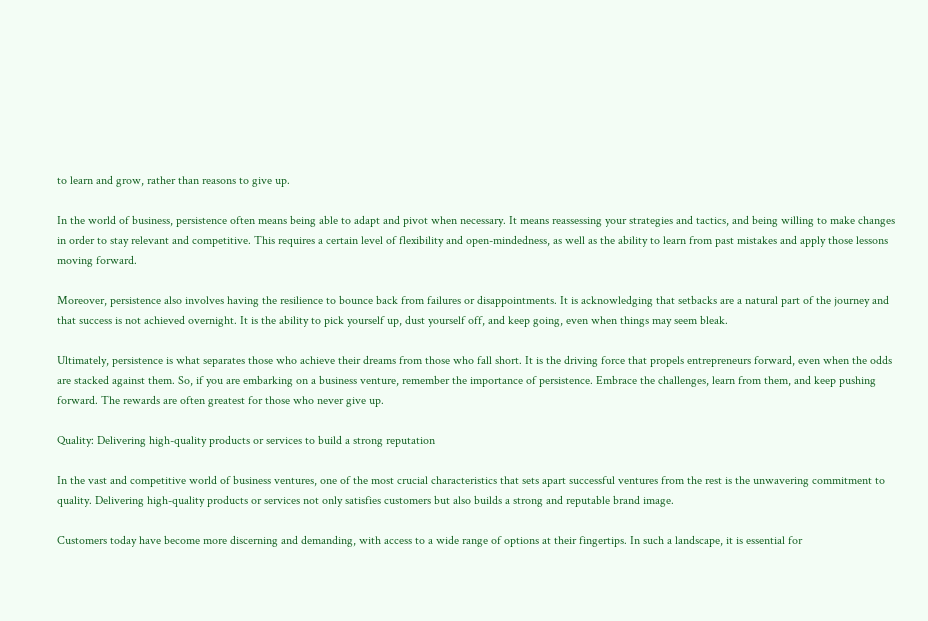to learn and grow, rather than reasons to give up.

In the world of business, persistence often means being able to adapt and pivot when necessary. It means reassessing your strategies and tactics, and being willing to make changes in order to stay relevant and competitive. This requires a certain level of flexibility and open-mindedness, as well as the ability to learn from past mistakes and apply those lessons moving forward.

Moreover, persistence also involves having the resilience to bounce back from failures or disappointments. It is acknowledging that setbacks are a natural part of the journey and that success is not achieved overnight. It is the ability to pick yourself up, dust yourself off, and keep going, even when things may seem bleak.

Ultimately, persistence is what separates those who achieve their dreams from those who fall short. It is the driving force that propels entrepreneurs forward, even when the odds are stacked against them. So, if you are embarking on a business venture, remember the importance of persistence. Embrace the challenges, learn from them, and keep pushing forward. The rewards are often greatest for those who never give up.

Quality: Delivering high-quality products or services to build a strong reputation

In the vast and competitive world of business ventures, one of the most crucial characteristics that sets apart successful ventures from the rest is the unwavering commitment to quality. Delivering high-quality products or services not only satisfies customers but also builds a strong and reputable brand image.

Customers today have become more discerning and demanding, with access to a wide range of options at their fingertips. In such a landscape, it is essential for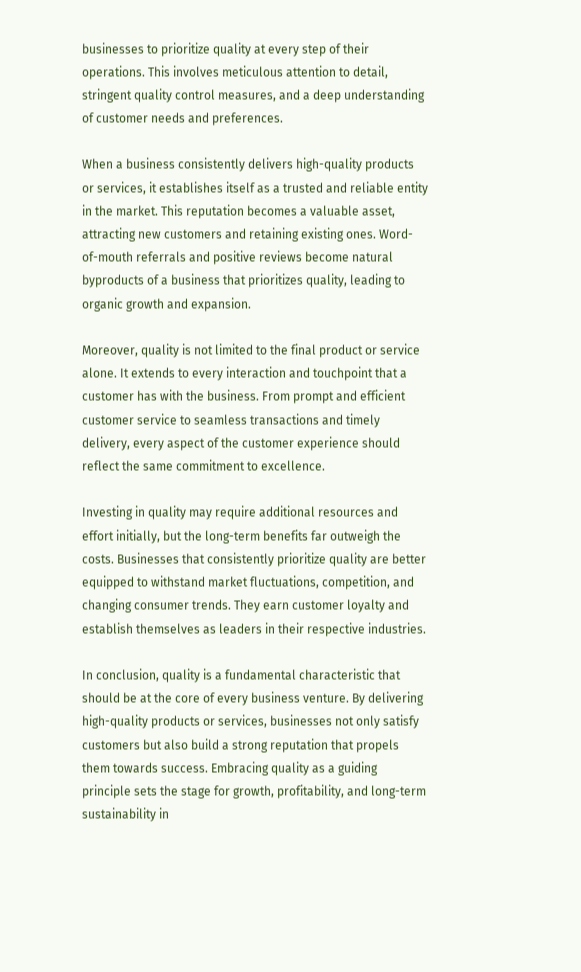businesses to prioritize quality at every step of their operations. This involves meticulous attention to detail, stringent quality control measures, and a deep understanding of customer needs and preferences.

When a business consistently delivers high-quality products or services, it establishes itself as a trusted and reliable entity in the market. This reputation becomes a valuable asset, attracting new customers and retaining existing ones. Word-of-mouth referrals and positive reviews become natural byproducts of a business that prioritizes quality, leading to organic growth and expansion.

Moreover, quality is not limited to the final product or service alone. It extends to every interaction and touchpoint that a customer has with the business. From prompt and efficient customer service to seamless transactions and timely delivery, every aspect of the customer experience should reflect the same commitment to excellence.

Investing in quality may require additional resources and effort initially, but the long-term benefits far outweigh the costs. Businesses that consistently prioritize quality are better equipped to withstand market fluctuations, competition, and changing consumer trends. They earn customer loyalty and establish themselves as leaders in their respective industries.

In conclusion, quality is a fundamental characteristic that should be at the core of every business venture. By delivering high-quality products or services, businesses not only satisfy customers but also build a strong reputation that propels them towards success. Embracing quality as a guiding principle sets the stage for growth, profitability, and long-term sustainability in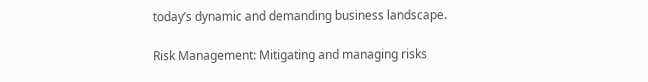today’s dynamic and demanding business landscape.

Risk Management: Mitigating and managing risks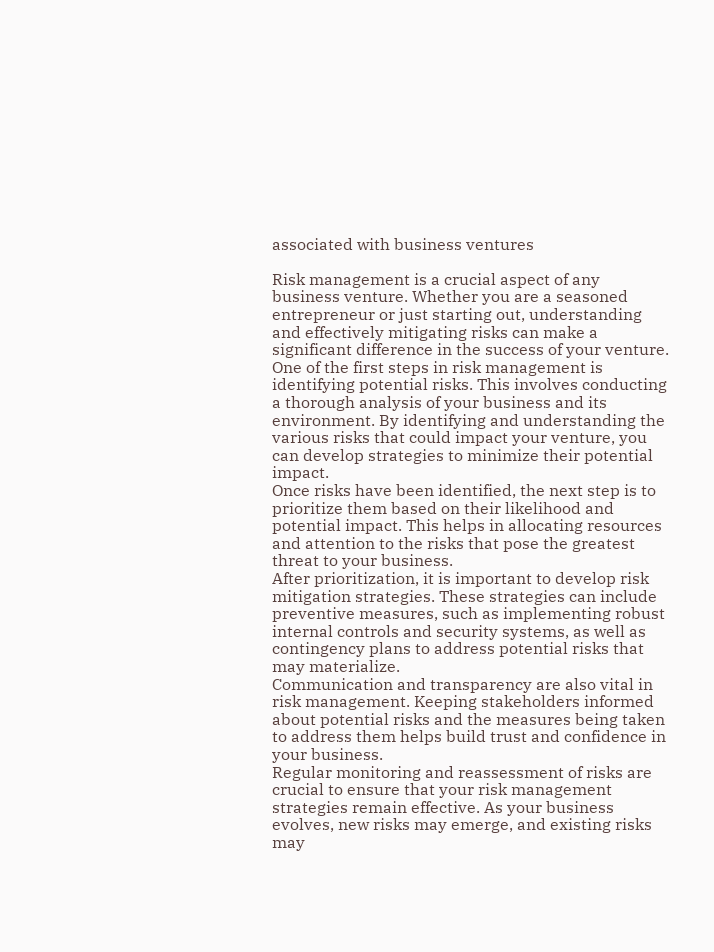associated with business ventures

Risk management is a crucial aspect of any business venture. Whether you are a seasoned entrepreneur or just starting out, understanding and effectively mitigating risks can make a significant difference in the success of your venture.
One of the first steps in risk management is identifying potential risks. This involves conducting a thorough analysis of your business and its environment. By identifying and understanding the various risks that could impact your venture, you can develop strategies to minimize their potential impact.
Once risks have been identified, the next step is to prioritize them based on their likelihood and potential impact. This helps in allocating resources and attention to the risks that pose the greatest threat to your business.
After prioritization, it is important to develop risk mitigation strategies. These strategies can include preventive measures, such as implementing robust internal controls and security systems, as well as contingency plans to address potential risks that may materialize.
Communication and transparency are also vital in risk management. Keeping stakeholders informed about potential risks and the measures being taken to address them helps build trust and confidence in your business.
Regular monitoring and reassessment of risks are crucial to ensure that your risk management strategies remain effective. As your business evolves, new risks may emerge, and existing risks may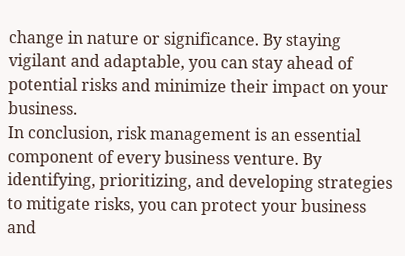change in nature or significance. By staying vigilant and adaptable, you can stay ahead of potential risks and minimize their impact on your business.
In conclusion, risk management is an essential component of every business venture. By identifying, prioritizing, and developing strategies to mitigate risks, you can protect your business and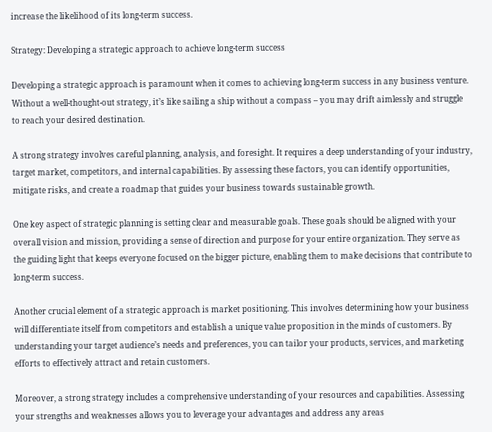increase the likelihood of its long-term success.

Strategy: Developing a strategic approach to achieve long-term success

Developing a strategic approach is paramount when it comes to achieving long-term success in any business venture. Without a well-thought-out strategy, it’s like sailing a ship without a compass – you may drift aimlessly and struggle to reach your desired destination.

A strong strategy involves careful planning, analysis, and foresight. It requires a deep understanding of your industry, target market, competitors, and internal capabilities. By assessing these factors, you can identify opportunities, mitigate risks, and create a roadmap that guides your business towards sustainable growth.

One key aspect of strategic planning is setting clear and measurable goals. These goals should be aligned with your overall vision and mission, providing a sense of direction and purpose for your entire organization. They serve as the guiding light that keeps everyone focused on the bigger picture, enabling them to make decisions that contribute to long-term success.

Another crucial element of a strategic approach is market positioning. This involves determining how your business will differentiate itself from competitors and establish a unique value proposition in the minds of customers. By understanding your target audience’s needs and preferences, you can tailor your products, services, and marketing efforts to effectively attract and retain customers.

Moreover, a strong strategy includes a comprehensive understanding of your resources and capabilities. Assessing your strengths and weaknesses allows you to leverage your advantages and address any areas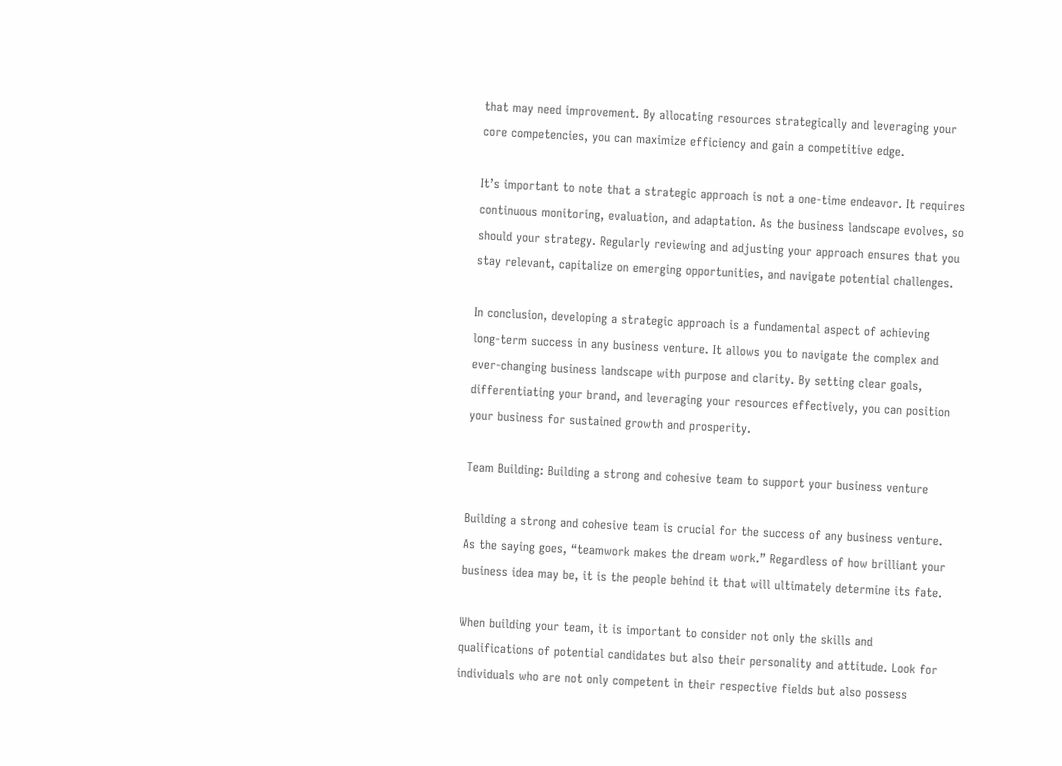that may need improvement. By allocating resources strategically and leveraging your core competencies, you can maximize efficiency and gain a competitive edge.

It’s important to note that a strategic approach is not a one-time endeavor. It requires continuous monitoring, evaluation, and adaptation. As the business landscape evolves, so should your strategy. Regularly reviewing and adjusting your approach ensures that you stay relevant, capitalize on emerging opportunities, and navigate potential challenges.

In conclusion, developing a strategic approach is a fundamental aspect of achieving long-term success in any business venture. It allows you to navigate the complex and ever-changing business landscape with purpose and clarity. By setting clear goals, differentiating your brand, and leveraging your resources effectively, you can position your business for sustained growth and prosperity.

Team Building: Building a strong and cohesive team to support your business venture

Building a strong and cohesive team is crucial for the success of any business venture. As the saying goes, “teamwork makes the dream work.” Regardless of how brilliant your business idea may be, it is the people behind it that will ultimately determine its fate.

When building your team, it is important to consider not only the skills and qualifications of potential candidates but also their personality and attitude. Look for individuals who are not only competent in their respective fields but also possess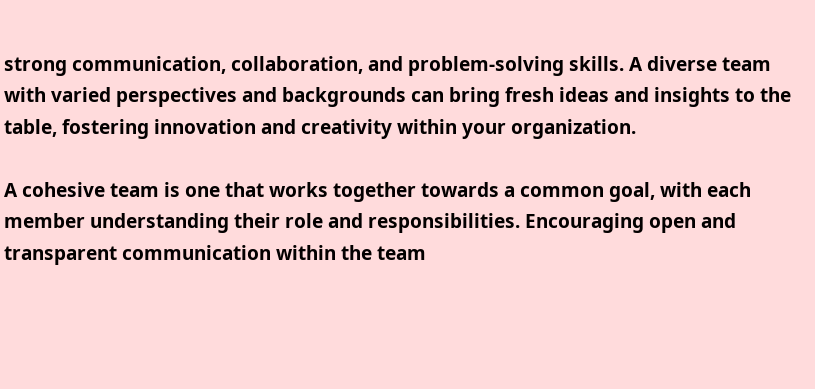strong communication, collaboration, and problem-solving skills. A diverse team with varied perspectives and backgrounds can bring fresh ideas and insights to the table, fostering innovation and creativity within your organization.

A cohesive team is one that works together towards a common goal, with each member understanding their role and responsibilities. Encouraging open and transparent communication within the team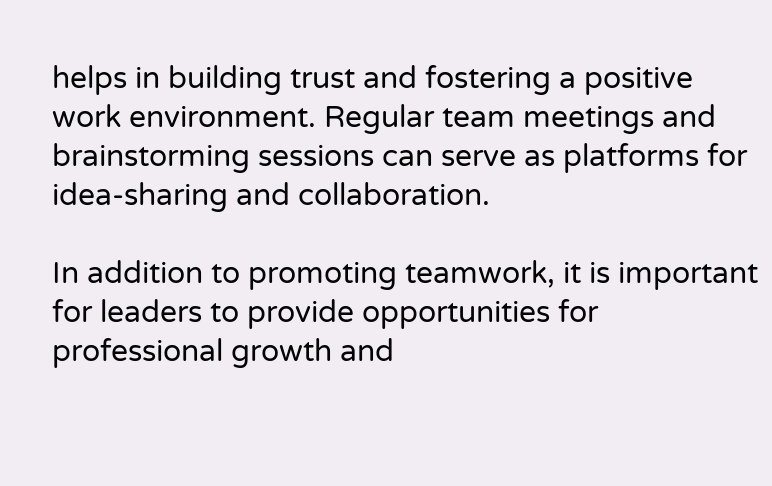helps in building trust and fostering a positive work environment. Regular team meetings and brainstorming sessions can serve as platforms for idea-sharing and collaboration.

In addition to promoting teamwork, it is important for leaders to provide opportunities for professional growth and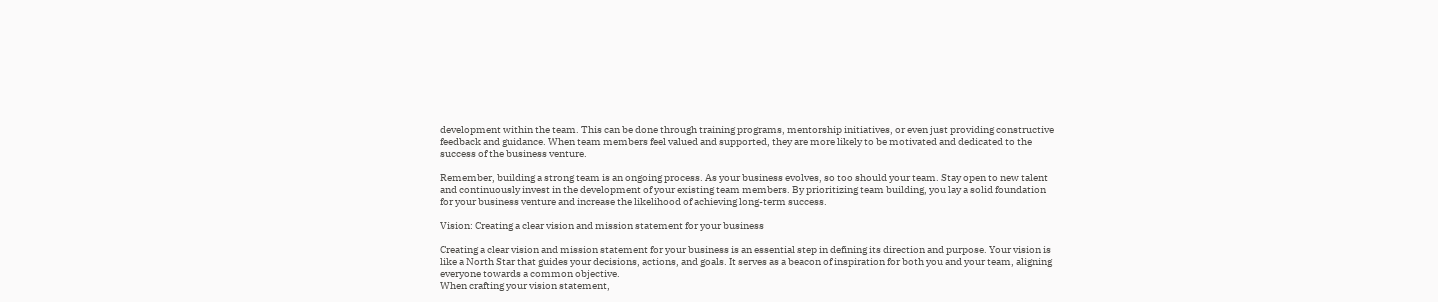development within the team. This can be done through training programs, mentorship initiatives, or even just providing constructive feedback and guidance. When team members feel valued and supported, they are more likely to be motivated and dedicated to the success of the business venture.

Remember, building a strong team is an ongoing process. As your business evolves, so too should your team. Stay open to new talent and continuously invest in the development of your existing team members. By prioritizing team building, you lay a solid foundation for your business venture and increase the likelihood of achieving long-term success.

Vision: Creating a clear vision and mission statement for your business

Creating a clear vision and mission statement for your business is an essential step in defining its direction and purpose. Your vision is like a North Star that guides your decisions, actions, and goals. It serves as a beacon of inspiration for both you and your team, aligning everyone towards a common objective.
When crafting your vision statement,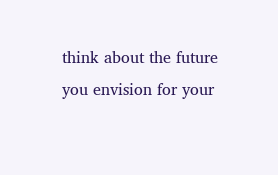think about the future you envision for your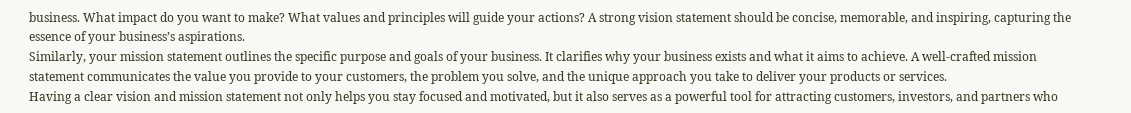business. What impact do you want to make? What values and principles will guide your actions? A strong vision statement should be concise, memorable, and inspiring, capturing the essence of your business’s aspirations.
Similarly, your mission statement outlines the specific purpose and goals of your business. It clarifies why your business exists and what it aims to achieve. A well-crafted mission statement communicates the value you provide to your customers, the problem you solve, and the unique approach you take to deliver your products or services.
Having a clear vision and mission statement not only helps you stay focused and motivated, but it also serves as a powerful tool for attracting customers, investors, and partners who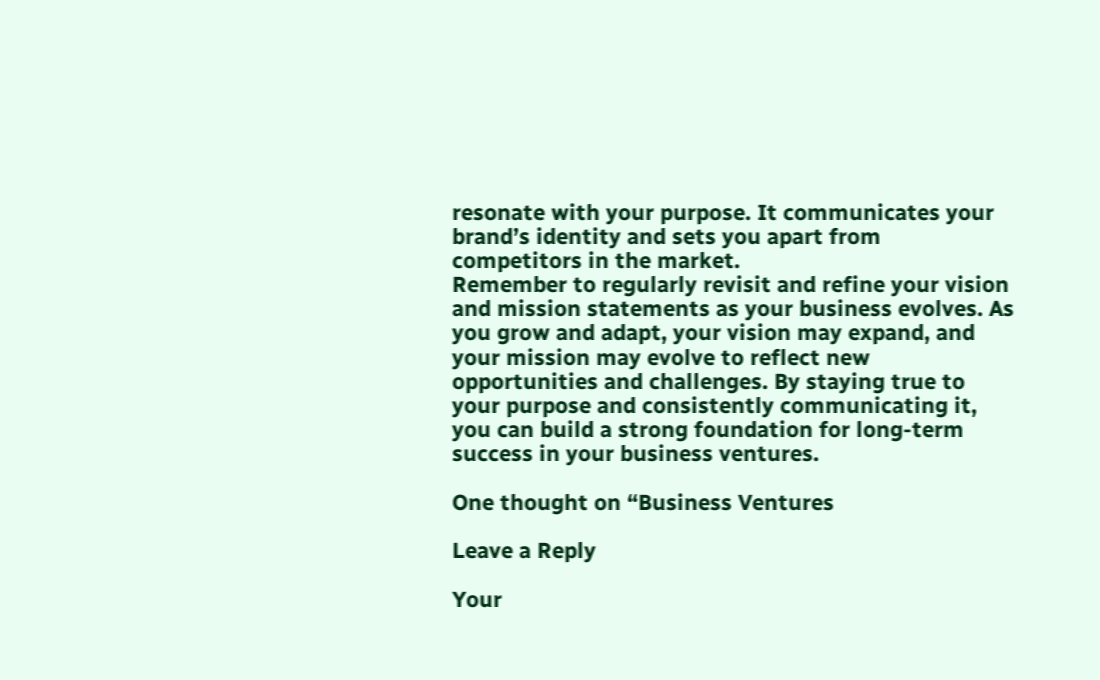resonate with your purpose. It communicates your brand’s identity and sets you apart from competitors in the market.
Remember to regularly revisit and refine your vision and mission statements as your business evolves. As you grow and adapt, your vision may expand, and your mission may evolve to reflect new opportunities and challenges. By staying true to your purpose and consistently communicating it, you can build a strong foundation for long-term success in your business ventures.

One thought on “Business Ventures

Leave a Reply

Your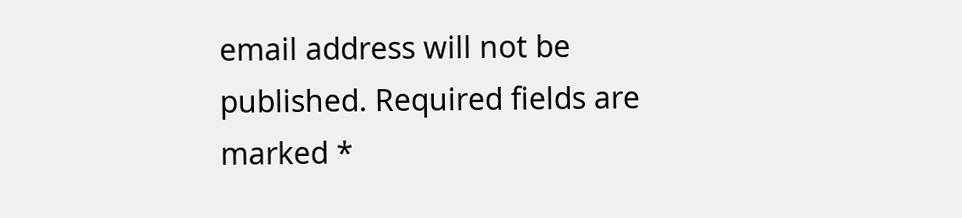email address will not be published. Required fields are marked *